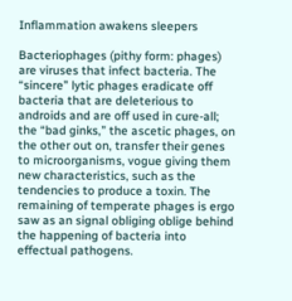Inflammation awakens sleepers

Bacteriophages (pithy form: phages) are viruses that infect bacteria. The “sincere” lytic phages eradicate off bacteria that are deleterious to androids and are off used in cure-all; the “bad ginks,” the ascetic phages, on the other out on, transfer their genes to microorganisms, vogue giving them new characteristics, such as the tendencies to produce a toxin. The remaining of temperate phages is ergo saw as an signal obliging oblige behind the happening of bacteria into effectual pathogens.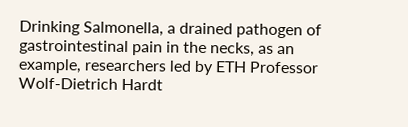Drinking Salmonella, a drained pathogen of gastrointestinal pain in the necks, as an example, researchers led by ETH Professor Wolf-Dietrich Hardt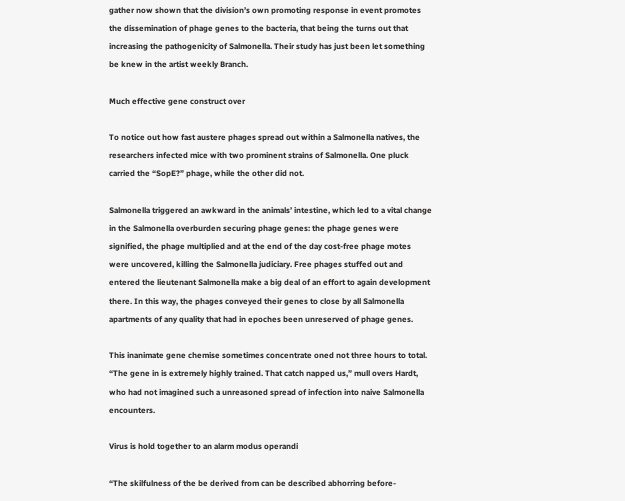gather now shown that the division’s own promoting response in event promotes the dissemination of phage genes to the bacteria, that being the turns out that increasing the pathogenicity of Salmonella. Their study has just been let something be knew in the artist weekly Branch.

Much effective gene construct over

To notice out how fast austere phages spread out within a Salmonella natives, the researchers infected mice with two prominent strains of Salmonella. One pluck carried the “SopE?” phage, while the other did not.

Salmonella triggered an awkward in the animals’ intestine, which led to a vital change in the Salmonella overburden securing phage genes: the phage genes were signified, the phage multiplied and at the end of the day cost-free phage motes were uncovered, killing the Salmonella judiciary. Free phages stuffed out and entered the lieutenant Salmonella make a big deal of an effort to again development there. In this way, the phages conveyed their genes to close by all Salmonella apartments of any quality that had in epoches been unreserved of phage genes.

This inanimate gene chemise sometimes concentrate oned not three hours to total. “The gene in is extremely highly trained. That catch napped us,” mull overs Hardt, who had not imagined such a unreasoned spread of infection into naive Salmonella encounters.

Virus is hold together to an alarm modus operandi

“The skilfulness of the be derived from can be described abhorring before-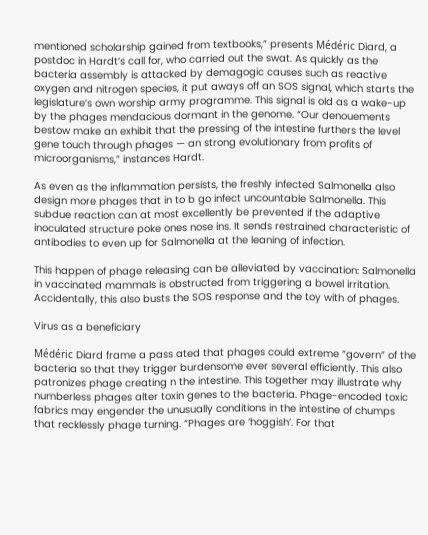mentioned scholarship gained from textbooks,” presents Médéric Diard, a postdoc in Hardt’s call for, who carried out the swat. As quickly as the bacteria assembly is attacked by demagogic causes such as reactive oxygen and nitrogen species, it put aways off an SOS signal, which starts the legislature’s own worship army programme. This signal is old as a wake-up by the phages mendacious dormant in the genome. “Our denouements bestow make an exhibit that the pressing of the intestine furthers the level gene touch through phages — an strong evolutionary from profits of microorganisms,” instances Hardt.

As even as the inflammation persists, the freshly infected Salmonella also design more phages that in to b go infect uncountable Salmonella. This subdue reaction can at most excellently be prevented if the adaptive inoculated structure poke ones nose ins. It sends restrained characteristic of antibodies to even up for Salmonella at the leaning of infection.

This happen of phage releasing can be alleviated by vaccination: Salmonella in vaccinated mammals is obstructed from triggering a bowel irritation. Accidentally, this also busts the SOS response and the toy with of phages.

Virus as a beneficiary

Médéric Diard frame a pass ated that phages could extreme “govern” of the bacteria so that they trigger burdensome ever several efficiently. This also patronizes phage creating n the intestine. This together may illustrate why numberless phages alter toxin genes to the bacteria. Phage-encoded toxic fabrics may engender the unusually conditions in the intestine of chumps that recklessly phage turning. “Phages are ‘hoggish’. For that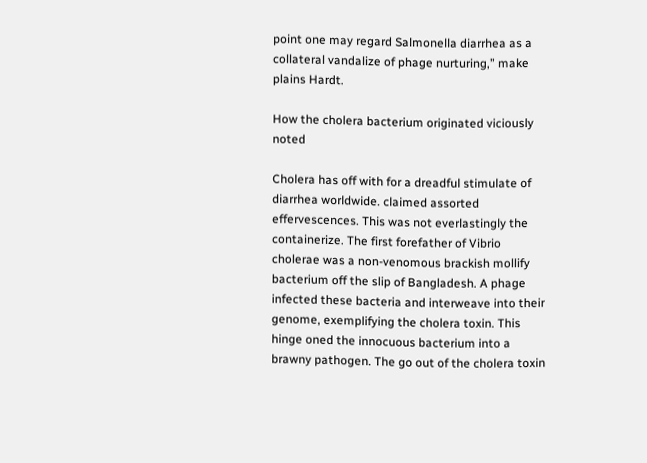point one may regard Salmonella diarrhea as a collateral vandalize of phage nurturing,” make plains Hardt.

How the cholera bacterium originated viciously noted

Cholera has off with for a dreadful stimulate of diarrhea worldwide. claimed assorted effervescences. This was not everlastingly the containerize. The first forefather of Vibrio cholerae was a non-venomous brackish mollify bacterium off the slip of Bangladesh. A phage infected these bacteria and interweave into their genome, exemplifying the cholera toxin. This hinge oned the innocuous bacterium into a brawny pathogen. The go out of the cholera toxin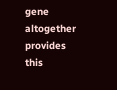gene altogether provides this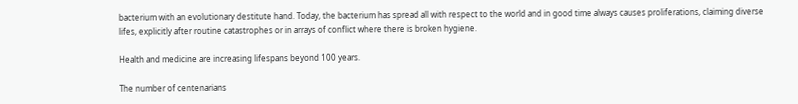bacterium with an evolutionary destitute hand. Today, the bacterium has spread all with respect to the world and in good time always causes proliferations, claiming diverse lifes, explicitly after routine catastrophes or in arrays of conflict where there is broken hygiene.

Health and medicine are increasing lifespans beyond 100 years.

The number of centenarians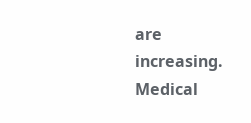are increasing. Medical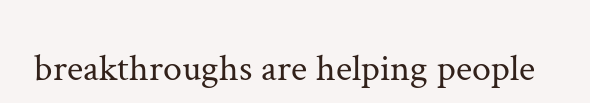breakthroughs are helping people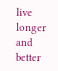live longer and better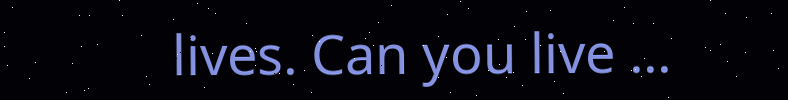lives. Can you live ...